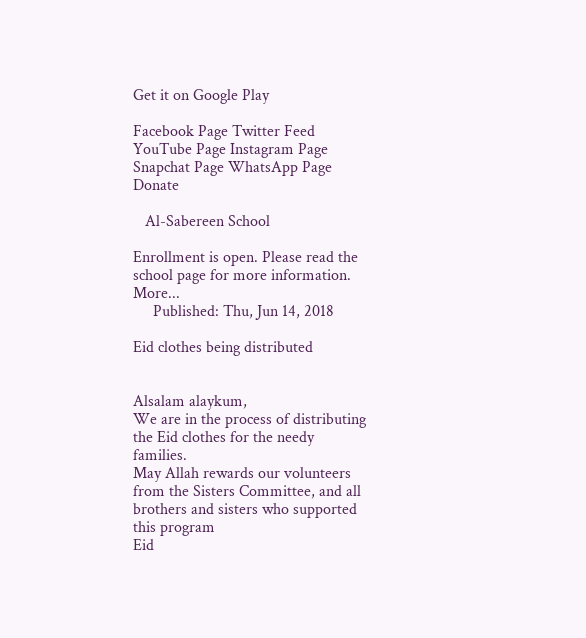Get it on Google Play

Facebook Page Twitter Feed YouTube Page Instagram Page Snapchat Page WhatsApp Page Donate

   Al-Sabereen School

Enrollment is open. Please read the school page for more information.  More...
     Published: Thu, Jun 14, 2018

Eid clothes being distributed


Alsalam alaykum,
We are in the process of distributing the Eid clothes for the needy families.
May Allah rewards our volunteers from the Sisters Committee, and all brothers and sisters who supported this program
Eid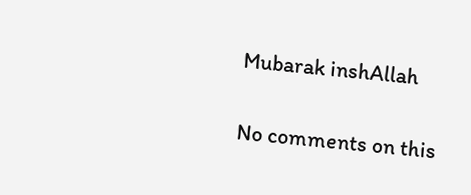Mubarak inshAllah


No comments on this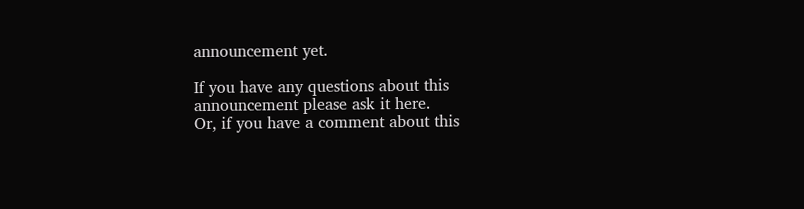announcement yet.

If you have any questions about this announcement please ask it here.
Or, if you have a comment about this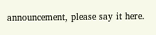announcement, please say it here.